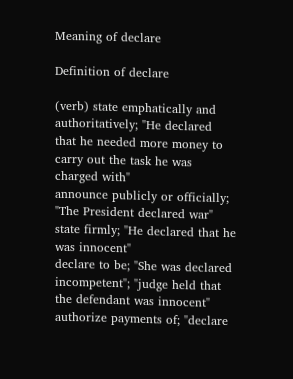Meaning of declare

Definition of declare

(verb) state emphatically and authoritatively; "He declared that he needed more money to carry out the task he was charged with"
announce publicly or officially; "The President declared war"
state firmly; "He declared that he was innocent"
declare to be; "She was declared incompetent"; "judge held that the defendant was innocent"
authorize payments of; "declare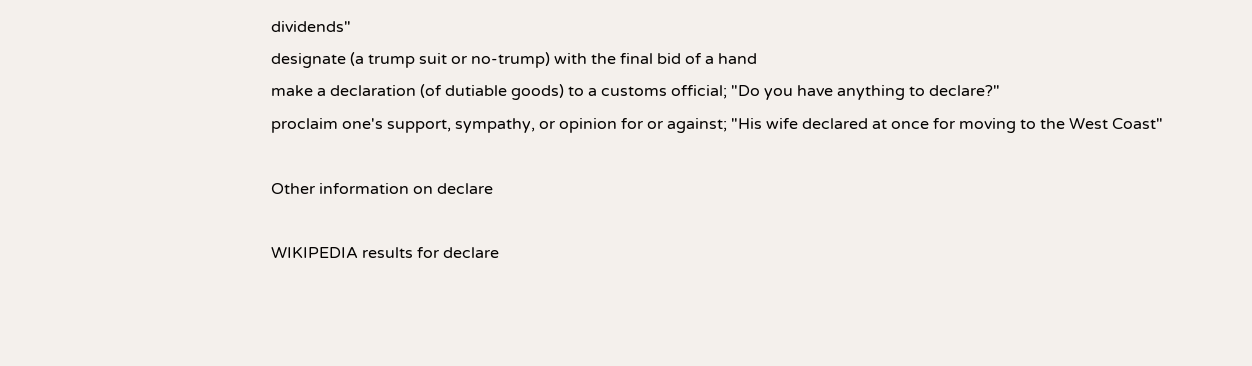dividends"
designate (a trump suit or no-trump) with the final bid of a hand
make a declaration (of dutiable goods) to a customs official; "Do you have anything to declare?"
proclaim one's support, sympathy, or opinion for or against; "His wife declared at once for moving to the West Coast"

Other information on declare

WIKIPEDIA results for declare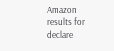Amazon results for declare